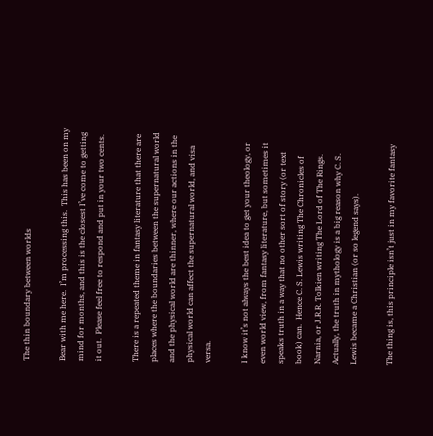The thin boundary between worlds

Bear with me here.  I’m processing this.  This has been on my mind for months, and this is the closest I’ve come to getting it out.  Please feel free to respond and put in your two cents.

There is a repeated theme in fantasy literature that there are places where the boundaries between the supernatural world and the physical world are thinner, where our actions in the physical world can affect the supernatural world, and visa versa.

I know it’s not always the best idea to get your theology, or even world view, from fantasy literature, but sometimes it speaks truth in a way that no other sort of story (or text book) can.  Hence C. S. Lewis writing The Chronicles of Narnia, or J.R.R. Tolkien writing The Lord of The Rings.  Actually, the truth in mythology is a big reason why C. S. Lewis became a Christian (or so legend says).

The thing is, this principle isn’t just in my favorite fantasy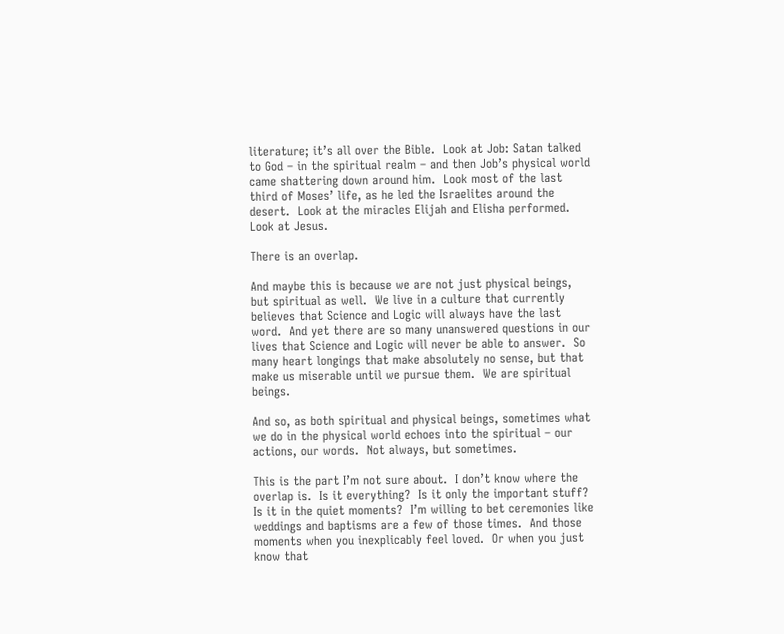literature; it’s all over the Bible.  Look at Job: Satan talked to God – in the spiritual realm – and then Job’s physical world came shattering down around him.  Look most of the last third of Moses’ life, as he led the Israelites around the desert.  Look at the miracles Elijah and Elisha performed.  Look at Jesus.

There is an overlap.

And maybe this is because we are not just physical beings, but spiritual as well.  We live in a culture that currently believes that Science and Logic will always have the last word.  And yet there are so many unanswered questions in our lives that Science and Logic will never be able to answer.  So many heart longings that make absolutely no sense, but that make us miserable until we pursue them.  We are spiritual beings.

And so, as both spiritual and physical beings, sometimes what we do in the physical world echoes into the spiritual – our actions, our words.  Not always, but sometimes.

This is the part I’m not sure about.  I don’t know where the overlap is.  Is it everything?  Is it only the important stuff?  Is it in the quiet moments?  I’m willing to bet ceremonies like weddings and baptisms are a few of those times.  And those moments when you inexplicably feel loved.  Or when you just know that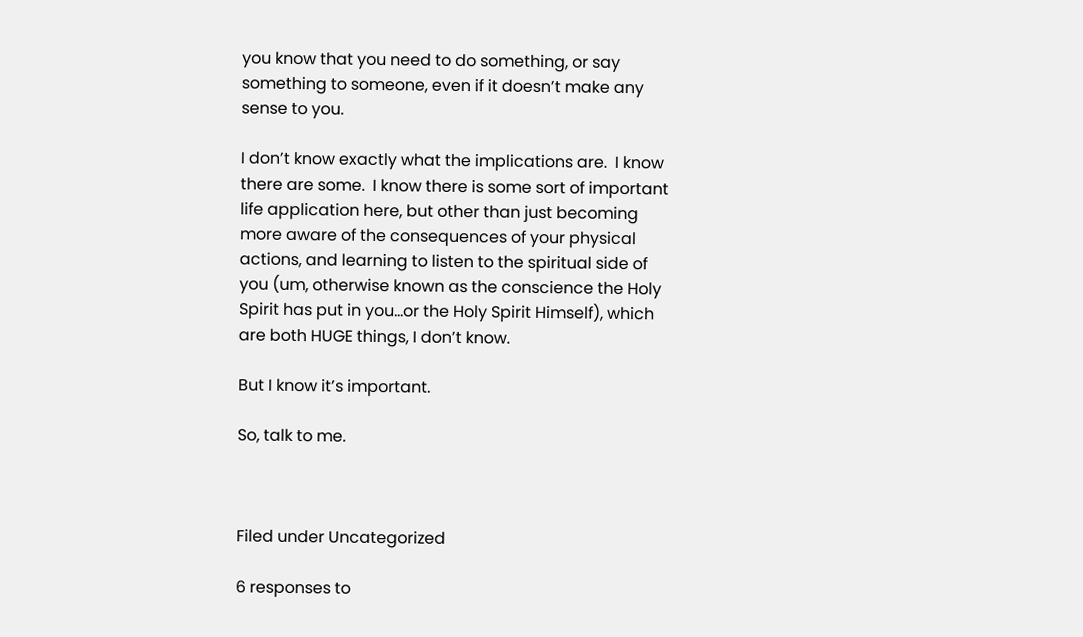you know that you need to do something, or say something to someone, even if it doesn’t make any sense to you.

I don’t know exactly what the implications are.  I know there are some.  I know there is some sort of important life application here, but other than just becoming more aware of the consequences of your physical actions, and learning to listen to the spiritual side of you (um, otherwise known as the conscience the Holy Spirit has put in you…or the Holy Spirit Himself), which are both HUGE things, I don’t know.

But I know it’s important.

So, talk to me.



Filed under Uncategorized

6 responses to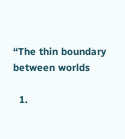“The thin boundary between worlds

  1.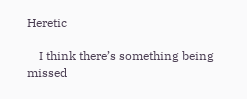Heretic

    I think there’s something being missed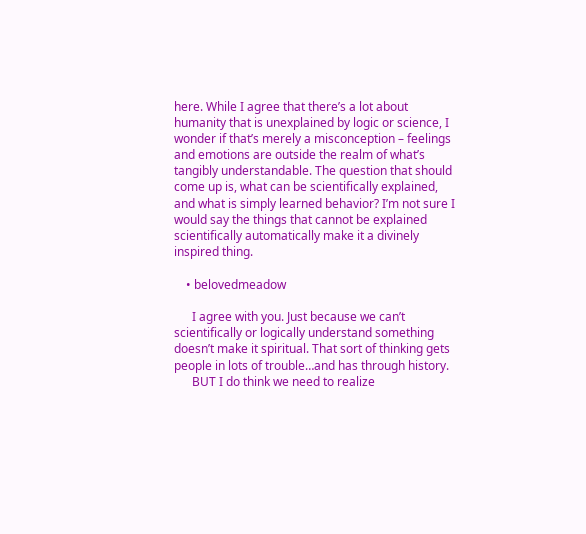here. While I agree that there’s a lot about humanity that is unexplained by logic or science, I wonder if that’s merely a misconception – feelings and emotions are outside the realm of what’s tangibly understandable. The question that should come up is, what can be scientifically explained, and what is simply learned behavior? I’m not sure I would say the things that cannot be explained scientifically automatically make it a divinely inspired thing.

    • belovedmeadow

      I agree with you. Just because we can’t scientifically or logically understand something doesn’t make it spiritual. That sort of thinking gets people in lots of trouble…and has through history.
      BUT I do think we need to realize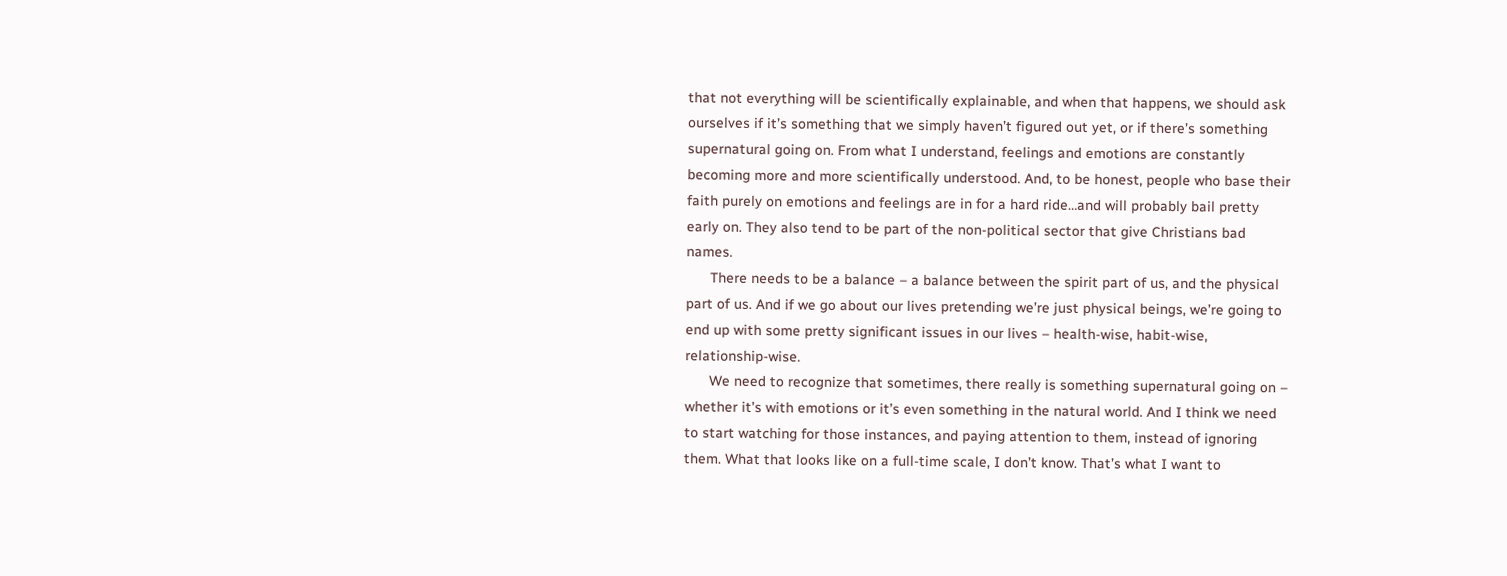that not everything will be scientifically explainable, and when that happens, we should ask ourselves if it’s something that we simply haven’t figured out yet, or if there’s something supernatural going on. From what I understand, feelings and emotions are constantly becoming more and more scientifically understood. And, to be honest, people who base their faith purely on emotions and feelings are in for a hard ride…and will probably bail pretty early on. They also tend to be part of the non-political sector that give Christians bad names.
      There needs to be a balance – a balance between the spirit part of us, and the physical part of us. And if we go about our lives pretending we’re just physical beings, we’re going to end up with some pretty significant issues in our lives – health-wise, habit-wise, relationship-wise.
      We need to recognize that sometimes, there really is something supernatural going on – whether it’s with emotions or it’s even something in the natural world. And I think we need to start watching for those instances, and paying attention to them, instead of ignoring them. What that looks like on a full-time scale, I don’t know. That’s what I want to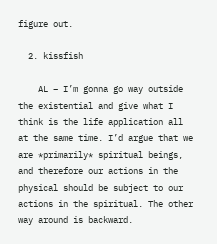figure out.

  2. kissfish

    AL – I’m gonna go way outside the existential and give what I think is the life application all at the same time. I’d argue that we are *primarily* spiritual beings, and therefore our actions in the physical should be subject to our actions in the spiritual. The other way around is backward.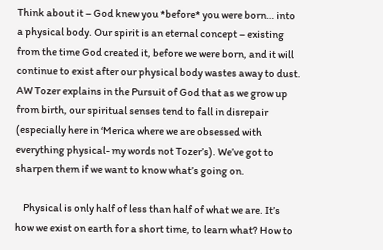Think about it – God knew you *before* you were born… into a physical body. Our spirit is an eternal concept – existing from the time God created it, before we were born, and it will continue to exist after our physical body wastes away to dust. AW Tozer explains in the Pursuit of God that as we grow up from birth, our spiritual senses tend to fall in disrepair (especially here in ‘Merica where we are obsessed with everything physical- my words not Tozer’s). We’ve got to sharpen them if we want to know what’s going on.

    Physical is only half of less than half of what we are. It’s how we exist on earth for a short time, to learn what? How to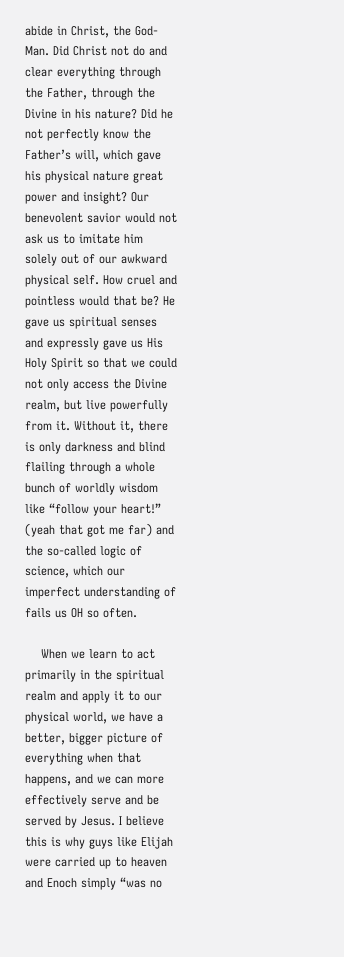abide in Christ, the God-Man. Did Christ not do and clear everything through the Father, through the Divine in his nature? Did he not perfectly know the Father’s will, which gave his physical nature great power and insight? Our benevolent savior would not ask us to imitate him solely out of our awkward physical self. How cruel and pointless would that be? He gave us spiritual senses and expressly gave us His Holy Spirit so that we could not only access the Divine realm, but live powerfully from it. Without it, there is only darkness and blind flailing through a whole bunch of worldly wisdom like “follow your heart!” (yeah that got me far) and the so-called logic of science, which our imperfect understanding of fails us OH so often.

    When we learn to act primarily in the spiritual realm and apply it to our physical world, we have a better, bigger picture of everything when that happens, and we can more effectively serve and be served by Jesus. I believe this is why guys like Elijah were carried up to heaven and Enoch simply “was no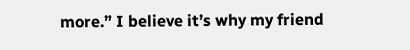more.” I believe it’s why my friend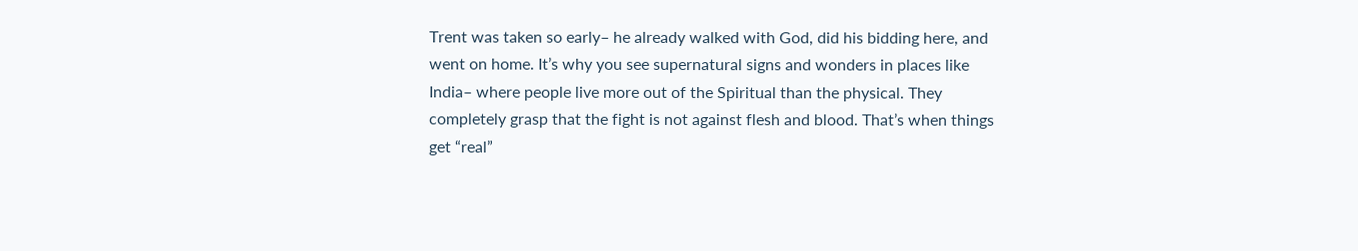Trent was taken so early– he already walked with God, did his bidding here, and went on home. It’s why you see supernatural signs and wonders in places like India– where people live more out of the Spiritual than the physical. They completely grasp that the fight is not against flesh and blood. That’s when things get “real”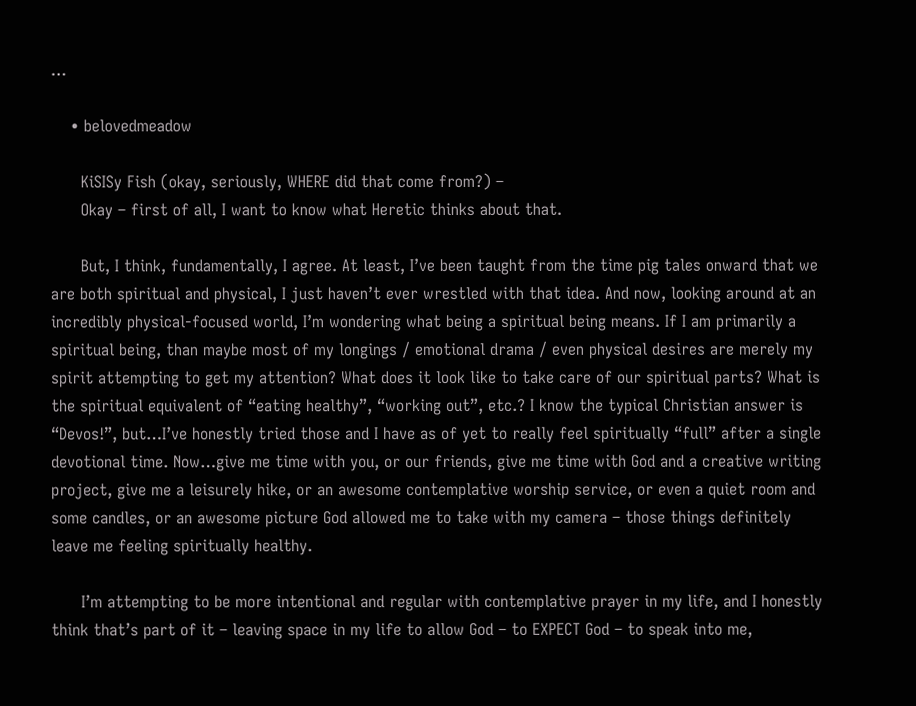…

    • belovedmeadow

      KiSISy Fish (okay, seriously, WHERE did that come from?) –
      Okay – first of all, I want to know what Heretic thinks about that.

      But, I think, fundamentally, I agree. At least, I’ve been taught from the time pig tales onward that we are both spiritual and physical, I just haven’t ever wrestled with that idea. And now, looking around at an incredibly physical-focused world, I’m wondering what being a spiritual being means. If I am primarily a spiritual being, than maybe most of my longings / emotional drama / even physical desires are merely my spirit attempting to get my attention? What does it look like to take care of our spiritual parts? What is the spiritual equivalent of “eating healthy”, “working out”, etc.? I know the typical Christian answer is “Devos!”, but…I’ve honestly tried those and I have as of yet to really feel spiritually “full” after a single devotional time. Now…give me time with you, or our friends, give me time with God and a creative writing project, give me a leisurely hike, or an awesome contemplative worship service, or even a quiet room and some candles, or an awesome picture God allowed me to take with my camera – those things definitely leave me feeling spiritually healthy.

      I’m attempting to be more intentional and regular with contemplative prayer in my life, and I honestly think that’s part of it – leaving space in my life to allow God – to EXPECT God – to speak into me,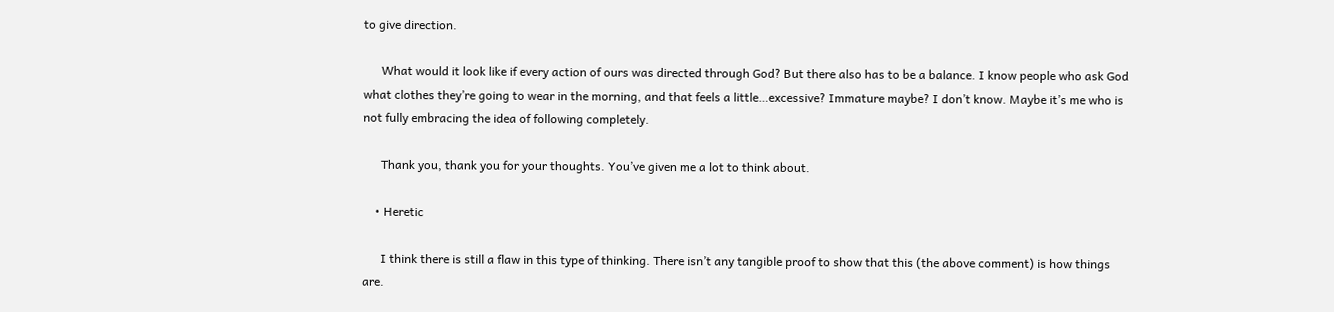to give direction.

      What would it look like if every action of ours was directed through God? But there also has to be a balance. I know people who ask God what clothes they’re going to wear in the morning, and that feels a little…excessive? Immature maybe? I don’t know. Maybe it’s me who is not fully embracing the idea of following completely.

      Thank you, thank you for your thoughts. You’ve given me a lot to think about.

    • Heretic

      I think there is still a flaw in this type of thinking. There isn’t any tangible proof to show that this (the above comment) is how things are.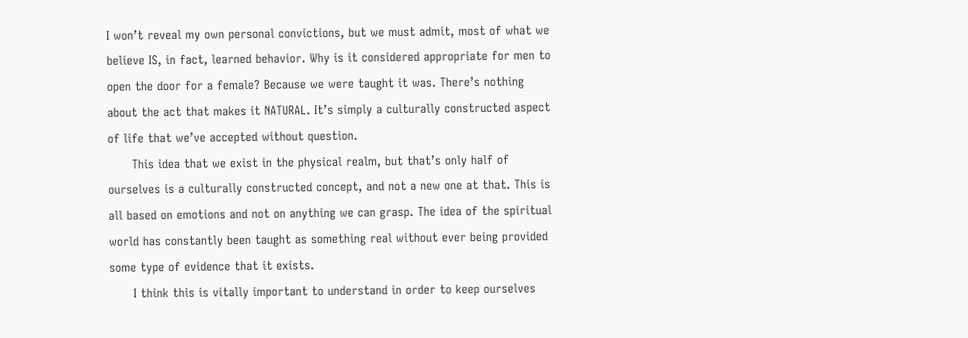I won’t reveal my own personal convictions, but we must admit, most of what we believe IS, in fact, learned behavior. Why is it considered appropriate for men to open the door for a female? Because we were taught it was. There’s nothing about the act that makes it NATURAL. It’s simply a culturally constructed aspect of life that we’ve accepted without question.
      This idea that we exist in the physical realm, but that’s only half of ourselves is a culturally constructed concept, and not a new one at that. This is all based on emotions and not on anything we can grasp. The idea of the spiritual world has constantly been taught as something real without ever being provided some type of evidence that it exists.
      I think this is vitally important to understand in order to keep ourselves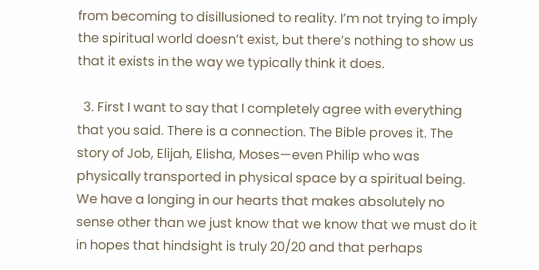from becoming to disillusioned to reality. I’m not trying to imply the spiritual world doesn’t exist, but there’s nothing to show us that it exists in the way we typically think it does.

  3. First I want to say that I completely agree with everything that you said. There is a connection. The Bible proves it. The story of Job, Elijah, Elisha, Moses—even Philip who was physically transported in physical space by a spiritual being. We have a longing in our hearts that makes absolutely no sense other than we just know that we know that we must do it in hopes that hindsight is truly 20/20 and that perhaps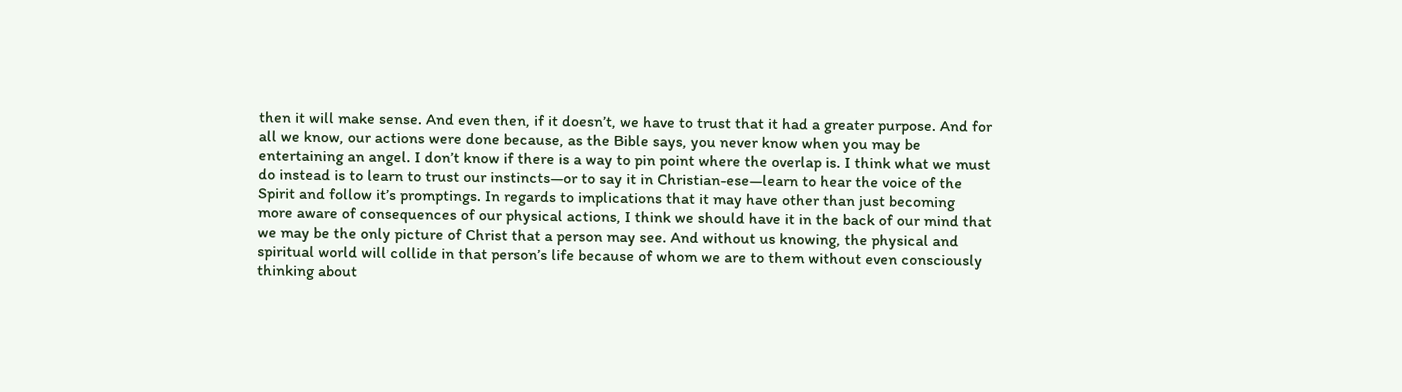then it will make sense. And even then, if it doesn’t, we have to trust that it had a greater purpose. And for all we know, our actions were done because, as the Bible says, you never know when you may be entertaining an angel. I don’t know if there is a way to pin point where the overlap is. I think what we must do instead is to learn to trust our instincts—or to say it in Christian-ese—learn to hear the voice of the Spirit and follow it’s promptings. In regards to implications that it may have other than just becoming more aware of consequences of our physical actions, I think we should have it in the back of our mind that we may be the only picture of Christ that a person may see. And without us knowing, the physical and spiritual world will collide in that person’s life because of whom we are to them without even consciously thinking about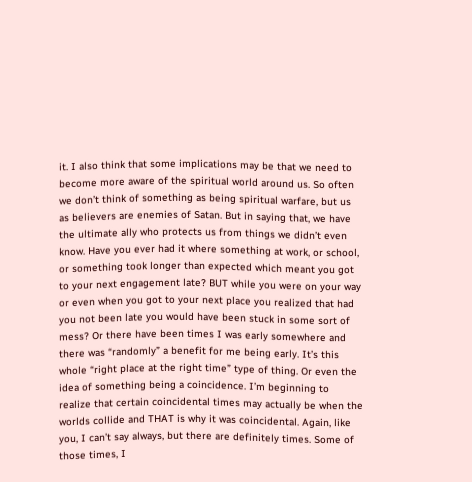it. I also think that some implications may be that we need to become more aware of the spiritual world around us. So often we don’t think of something as being spiritual warfare, but us as believers are enemies of Satan. But in saying that, we have the ultimate ally who protects us from things we didn’t even know. Have you ever had it where something at work, or school, or something took longer than expected which meant you got to your next engagement late? BUT while you were on your way or even when you got to your next place you realized that had you not been late you would have been stuck in some sort of mess? Or there have been times I was early somewhere and there was “randomly” a benefit for me being early. It’s this whole “right place at the right time” type of thing. Or even the idea of something being a coincidence. I’m beginning to realize that certain coincidental times may actually be when the worlds collide and THAT is why it was coincidental. Again, like you, I can’t say always, but there are definitely times. Some of those times, I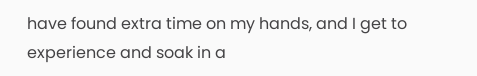have found extra time on my hands, and I get to experience and soak in a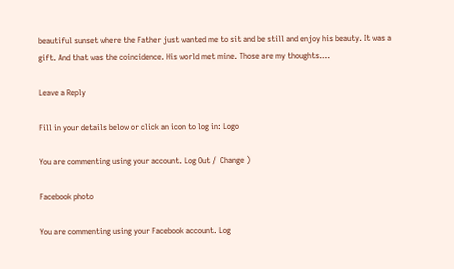beautiful sunset where the Father just wanted me to sit and be still and enjoy his beauty. It was a gift. And that was the coincidence. His world met mine. Those are my thoughts….

Leave a Reply

Fill in your details below or click an icon to log in: Logo

You are commenting using your account. Log Out /  Change )

Facebook photo

You are commenting using your Facebook account. Log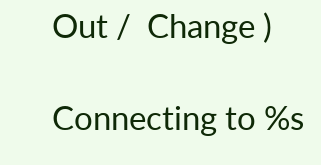Out /  Change )

Connecting to %s